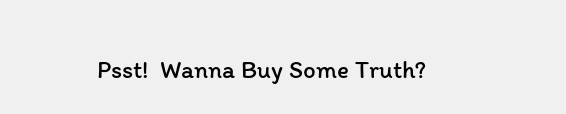Psst!  Wanna Buy Some Truth?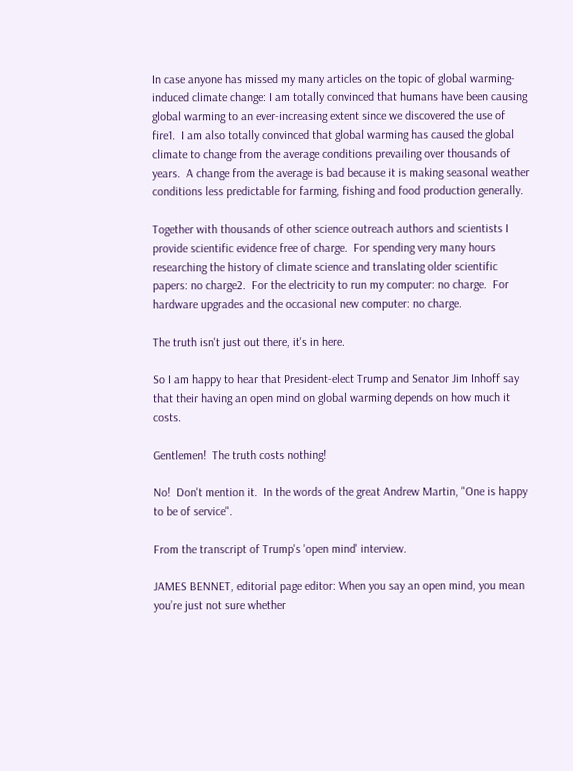In case anyone has missed my many articles on the topic of global warming-induced climate change: I am totally convinced that humans have been causing global warming to an ever-increasing extent since we discovered the use of fire1.  I am also totally convinced that global warming has caused the global climate to change from the average conditions prevailing over thousands of years.  A change from the average is bad because it is making seasonal weather conditions less predictable for farming, fishing and food production generally.

Together with thousands of other science outreach authors and scientists I provide scientific evidence free of charge.  For spending very many hours researching the history of climate science and translating older scientific papers: no charge2.  For the electricity to run my computer: no charge.  For hardware upgrades and the occasional new computer: no charge.

The truth isn't just out there, it's in here.

So I am happy to hear that President-elect Trump and Senator Jim Inhoff say that their having an open mind on global warming depends on how much it costs.

Gentlemen!  The truth costs nothing!

No!  Don't mention it.  In the words of the great Andrew Martin, "One is happy to be of service".

From the transcript of Trump's 'open mind' interview.

JAMES BENNET, editorial page editor: When you say an open mind, you mean you’re just not sure whether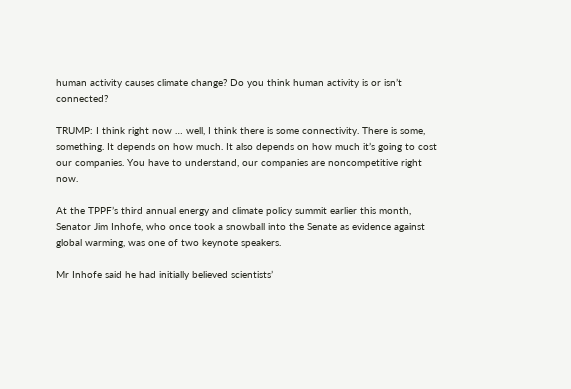human activity causes climate change? Do you think human activity is or isn’t connected?

TRUMP: I think right now … well, I think there is some connectivity. There is some, something. It depends on how much. It also depends on how much it’s going to cost our companies. You have to understand, our companies are noncompetitive right now.

At the TPPF’s third annual energy and climate policy summit earlier this month, Senator Jim Inhofe, who once took a snowball into the Senate as evidence against global warming, was one of two keynote speakers.

Mr Inhofe said he had initially believed scientists’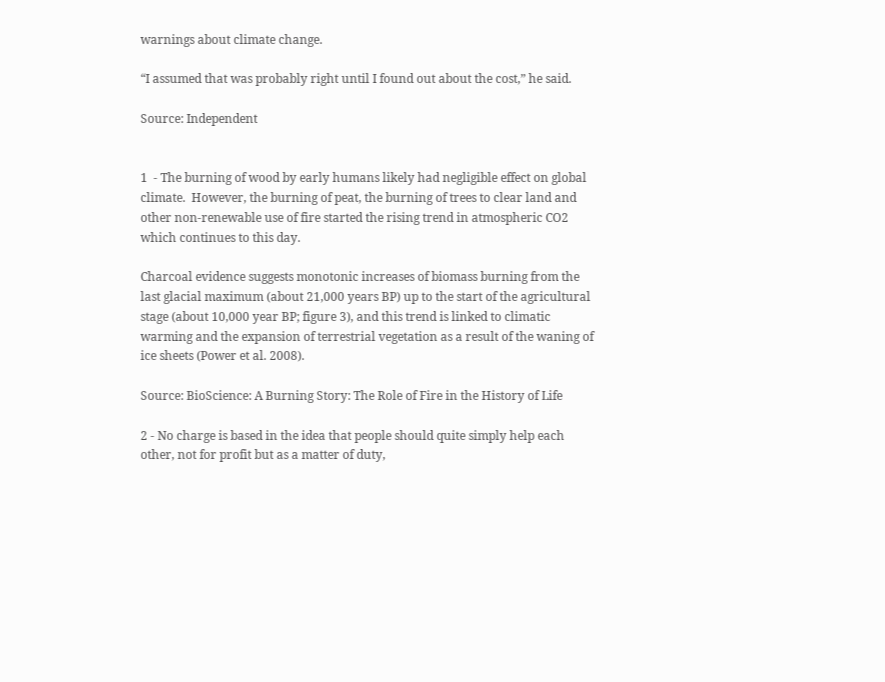warnings about climate change.

“I assumed that was probably right until I found out about the cost,” he said.

Source: Independent


1  - The burning of wood by early humans likely had negligible effect on global climate.  However, the burning of peat, the burning of trees to clear land and other non-renewable use of fire started the rising trend in atmospheric CO2 which continues to this day.

Charcoal evidence suggests monotonic increases of biomass burning from the last glacial maximum (about 21,000 years BP) up to the start of the agricultural stage (about 10,000 year BP; figure 3), and this trend is linked to climatic warming and the expansion of terrestrial vegetation as a result of the waning of ice sheets (Power et al. 2008).

Source: BioScience: A Burning Story: The Role of Fire in the History of Life

2 - No charge is based in the idea that people should quite simply help each other, not for profit but as a matter of duty,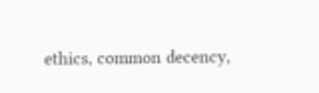ethics, common decency,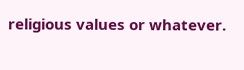religious values or whatever.